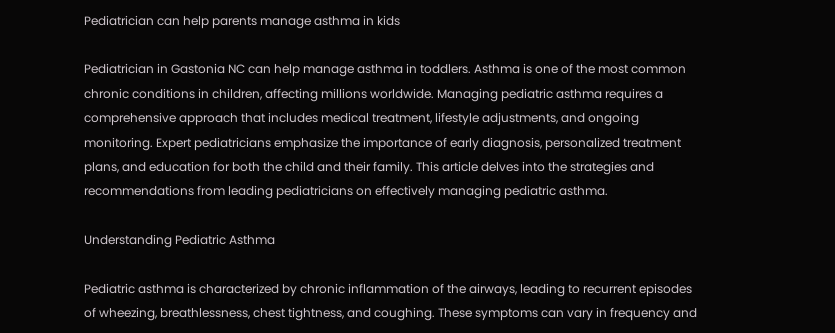Pediatrician can help parents manage asthma in kids

Pediatrician in Gastonia NC can help manage asthma in toddlers. Asthma is one of the most common chronic conditions in children, affecting millions worldwide. Managing pediatric asthma requires a comprehensive approach that includes medical treatment, lifestyle adjustments, and ongoing monitoring. Expert pediatricians emphasize the importance of early diagnosis, personalized treatment plans, and education for both the child and their family. This article delves into the strategies and recommendations from leading pediatricians on effectively managing pediatric asthma.

Understanding Pediatric Asthma

Pediatric asthma is characterized by chronic inflammation of the airways, leading to recurrent episodes of wheezing, breathlessness, chest tightness, and coughing. These symptoms can vary in frequency and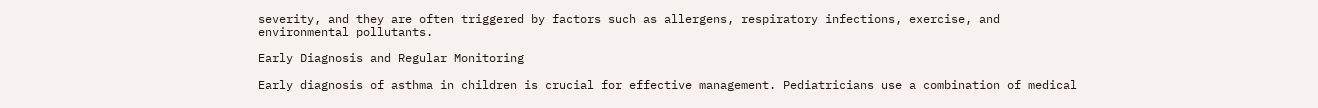severity, and they are often triggered by factors such as allergens, respiratory infections, exercise, and environmental pollutants.

Early Diagnosis and Regular Monitoring

Early diagnosis of asthma in children is crucial for effective management. Pediatricians use a combination of medical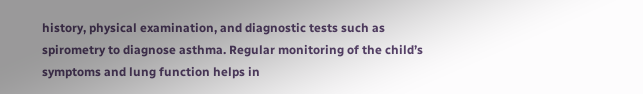history, physical examination, and diagnostic tests such as spirometry to diagnose asthma. Regular monitoring of the child’s symptoms and lung function helps in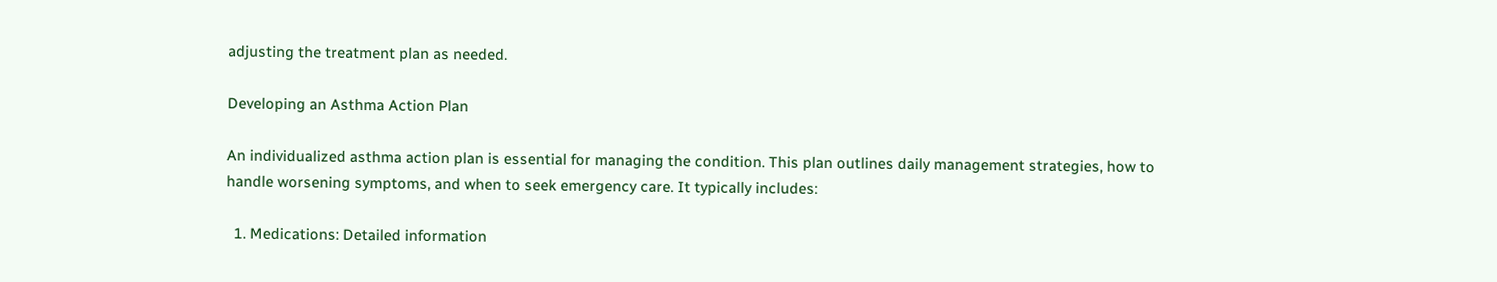adjusting the treatment plan as needed.

Developing an Asthma Action Plan

An individualized asthma action plan is essential for managing the condition. This plan outlines daily management strategies, how to handle worsening symptoms, and when to seek emergency care. It typically includes:

  1. Medications: Detailed information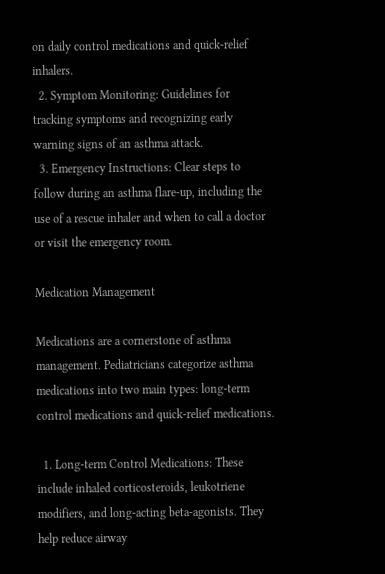on daily control medications and quick-relief inhalers.
  2. Symptom Monitoring: Guidelines for tracking symptoms and recognizing early warning signs of an asthma attack.
  3. Emergency Instructions: Clear steps to follow during an asthma flare-up, including the use of a rescue inhaler and when to call a doctor or visit the emergency room.

Medication Management

Medications are a cornerstone of asthma management. Pediatricians categorize asthma medications into two main types: long-term control medications and quick-relief medications.

  1. Long-term Control Medications: These include inhaled corticosteroids, leukotriene modifiers, and long-acting beta-agonists. They help reduce airway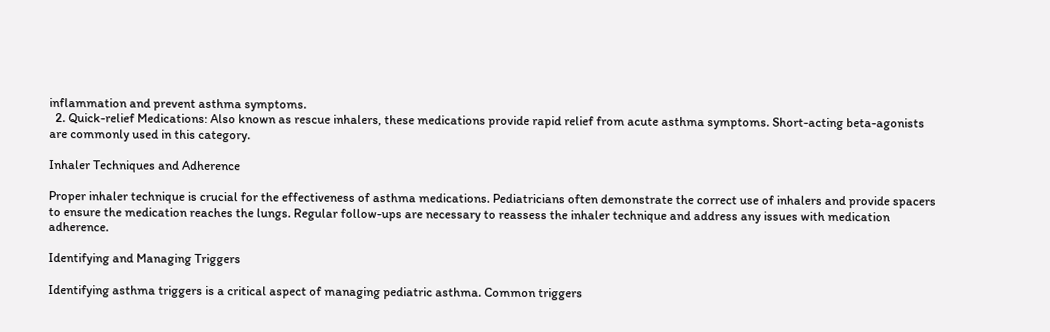inflammation and prevent asthma symptoms.
  2. Quick-relief Medications: Also known as rescue inhalers, these medications provide rapid relief from acute asthma symptoms. Short-acting beta-agonists are commonly used in this category.

Inhaler Techniques and Adherence

Proper inhaler technique is crucial for the effectiveness of asthma medications. Pediatricians often demonstrate the correct use of inhalers and provide spacers to ensure the medication reaches the lungs. Regular follow-ups are necessary to reassess the inhaler technique and address any issues with medication adherence.

Identifying and Managing Triggers

Identifying asthma triggers is a critical aspect of managing pediatric asthma. Common triggers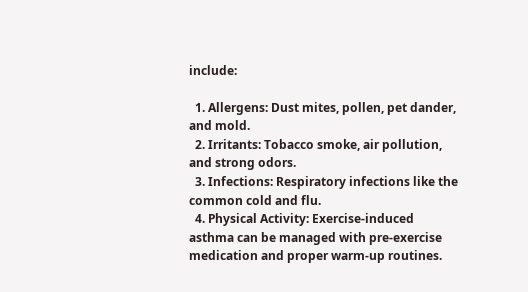include:

  1. Allergens: Dust mites, pollen, pet dander, and mold.
  2. Irritants: Tobacco smoke, air pollution, and strong odors.
  3. Infections: Respiratory infections like the common cold and flu.
  4. Physical Activity: Exercise-induced asthma can be managed with pre-exercise medication and proper warm-up routines.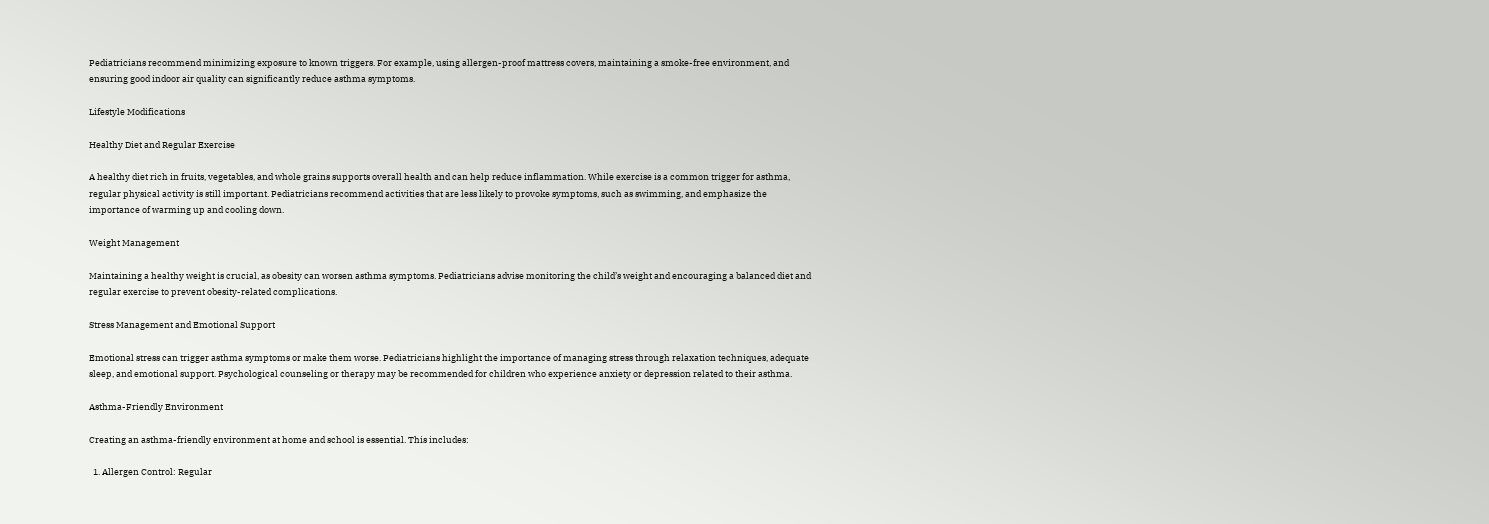Pediatricians recommend minimizing exposure to known triggers. For example, using allergen-proof mattress covers, maintaining a smoke-free environment, and ensuring good indoor air quality can significantly reduce asthma symptoms.

Lifestyle Modifications

Healthy Diet and Regular Exercise

A healthy diet rich in fruits, vegetables, and whole grains supports overall health and can help reduce inflammation. While exercise is a common trigger for asthma, regular physical activity is still important. Pediatricians recommend activities that are less likely to provoke symptoms, such as swimming, and emphasize the importance of warming up and cooling down.

Weight Management

Maintaining a healthy weight is crucial, as obesity can worsen asthma symptoms. Pediatricians advise monitoring the child’s weight and encouraging a balanced diet and regular exercise to prevent obesity-related complications.

Stress Management and Emotional Support

Emotional stress can trigger asthma symptoms or make them worse. Pediatricians highlight the importance of managing stress through relaxation techniques, adequate sleep, and emotional support. Psychological counseling or therapy may be recommended for children who experience anxiety or depression related to their asthma.

Asthma-Friendly Environment

Creating an asthma-friendly environment at home and school is essential. This includes:

  1. Allergen Control: Regular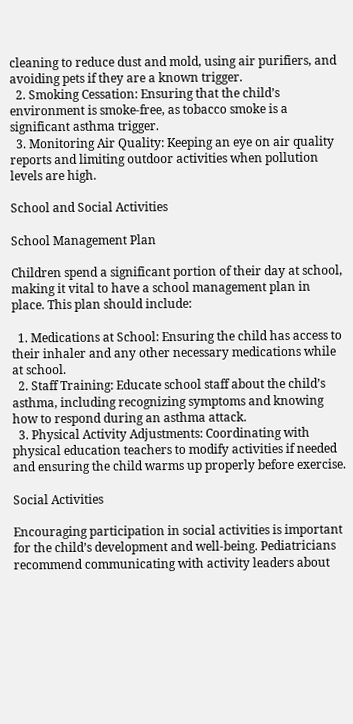cleaning to reduce dust and mold, using air purifiers, and avoiding pets if they are a known trigger.
  2. Smoking Cessation: Ensuring that the child’s environment is smoke-free, as tobacco smoke is a significant asthma trigger.
  3. Monitoring Air Quality: Keeping an eye on air quality reports and limiting outdoor activities when pollution levels are high.

School and Social Activities

School Management Plan

Children spend a significant portion of their day at school, making it vital to have a school management plan in place. This plan should include:

  1. Medications at School: Ensuring the child has access to their inhaler and any other necessary medications while at school.
  2. Staff Training: Educate school staff about the child’s asthma, including recognizing symptoms and knowing how to respond during an asthma attack.
  3. Physical Activity Adjustments: Coordinating with physical education teachers to modify activities if needed and ensuring the child warms up properly before exercise.

Social Activities

Encouraging participation in social activities is important for the child’s development and well-being. Pediatricians recommend communicating with activity leaders about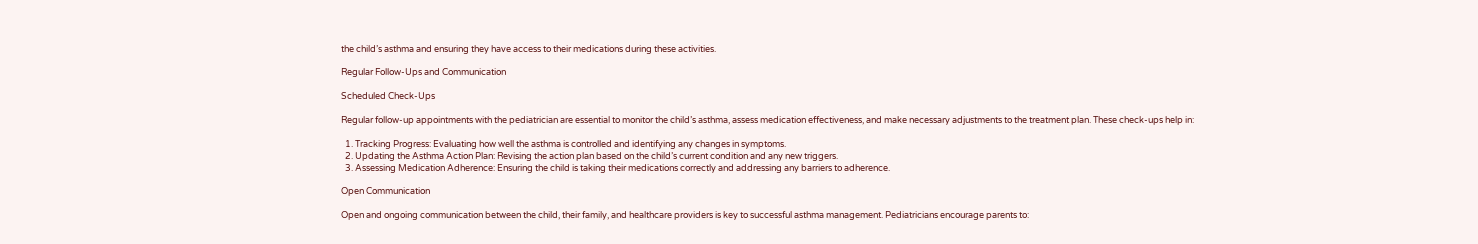the child’s asthma and ensuring they have access to their medications during these activities.

Regular Follow-Ups and Communication

Scheduled Check-Ups

Regular follow-up appointments with the pediatrician are essential to monitor the child’s asthma, assess medication effectiveness, and make necessary adjustments to the treatment plan. These check-ups help in:

  1. Tracking Progress: Evaluating how well the asthma is controlled and identifying any changes in symptoms.
  2. Updating the Asthma Action Plan: Revising the action plan based on the child’s current condition and any new triggers.
  3. Assessing Medication Adherence: Ensuring the child is taking their medications correctly and addressing any barriers to adherence.

Open Communication

Open and ongoing communication between the child, their family, and healthcare providers is key to successful asthma management. Pediatricians encourage parents to: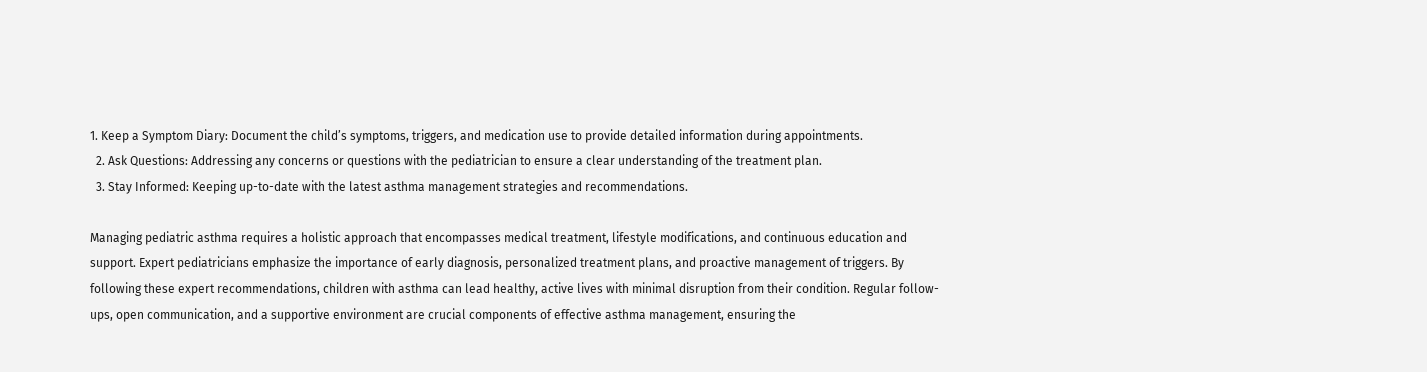1. Keep a Symptom Diary: Document the child’s symptoms, triggers, and medication use to provide detailed information during appointments.
  2. Ask Questions: Addressing any concerns or questions with the pediatrician to ensure a clear understanding of the treatment plan.
  3. Stay Informed: Keeping up-to-date with the latest asthma management strategies and recommendations.

Managing pediatric asthma requires a holistic approach that encompasses medical treatment, lifestyle modifications, and continuous education and support. Expert pediatricians emphasize the importance of early diagnosis, personalized treatment plans, and proactive management of triggers. By following these expert recommendations, children with asthma can lead healthy, active lives with minimal disruption from their condition. Regular follow-ups, open communication, and a supportive environment are crucial components of effective asthma management, ensuring the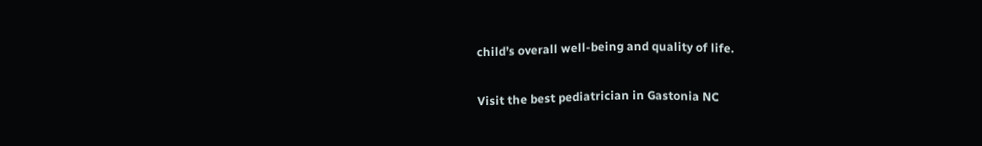child’s overall well-being and quality of life.

Visit the best pediatrician in Gastonia NC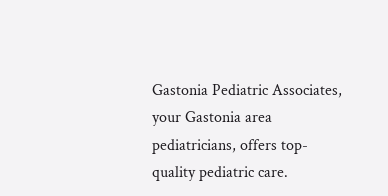Gastonia Pediatric Associates, your Gastonia area pediatricians, offers top-quality pediatric care.